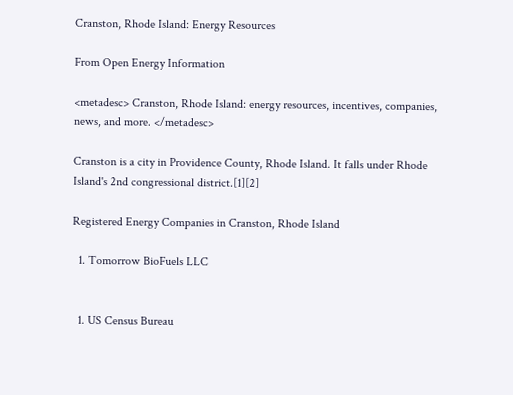Cranston, Rhode Island: Energy Resources

From Open Energy Information

<metadesc> Cranston, Rhode Island: energy resources, incentives, companies, news, and more. </metadesc>

Cranston is a city in Providence County, Rhode Island. It falls under Rhode Island's 2nd congressional district.[1][2]

Registered Energy Companies in Cranston, Rhode Island

  1. Tomorrow BioFuels LLC


  1. US Census Bureau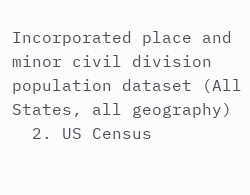Incorporated place and minor civil division population dataset (All States, all geography)
  2. US Census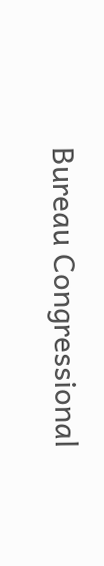Bureau Congressional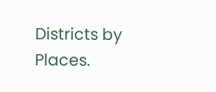Districts by Places.